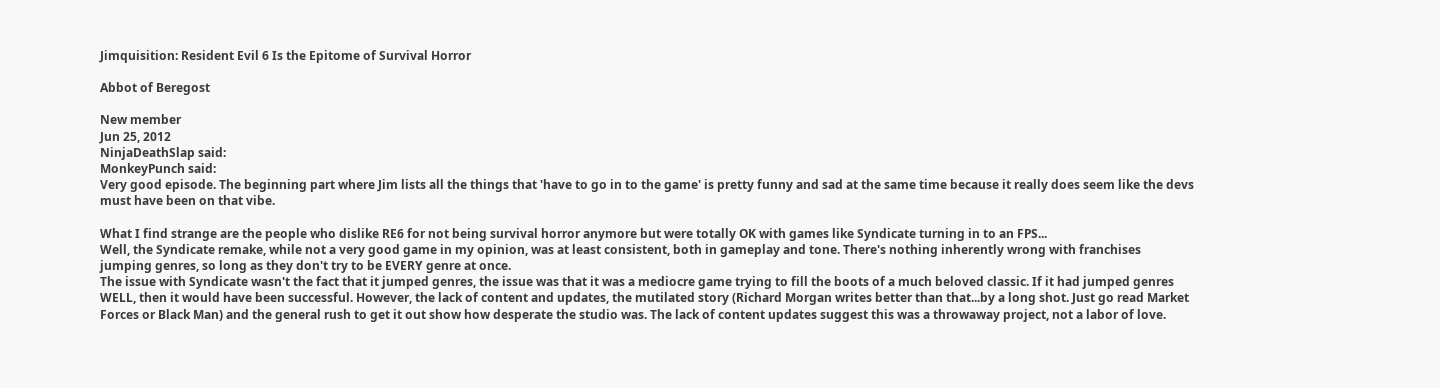Jimquisition: Resident Evil 6 Is the Epitome of Survival Horror

Abbot of Beregost

New member
Jun 25, 2012
NinjaDeathSlap said:
MonkeyPunch said:
Very good episode. The beginning part where Jim lists all the things that 'have to go in to the game' is pretty funny and sad at the same time because it really does seem like the devs must have been on that vibe.

What I find strange are the people who dislike RE6 for not being survival horror anymore but were totally OK with games like Syndicate turning in to an FPS...
Well, the Syndicate remake, while not a very good game in my opinion, was at least consistent, both in gameplay and tone. There's nothing inherently wrong with franchises jumping genres, so long as they don't try to be EVERY genre at once.
The issue with Syndicate wasn't the fact that it jumped genres, the issue was that it was a mediocre game trying to fill the boots of a much beloved classic. If it had jumped genres WELL, then it would have been successful. However, the lack of content and updates, the mutilated story (Richard Morgan writes better than that...by a long shot. Just go read Market Forces or Black Man) and the general rush to get it out show how desperate the studio was. The lack of content updates suggest this was a throwaway project, not a labor of love.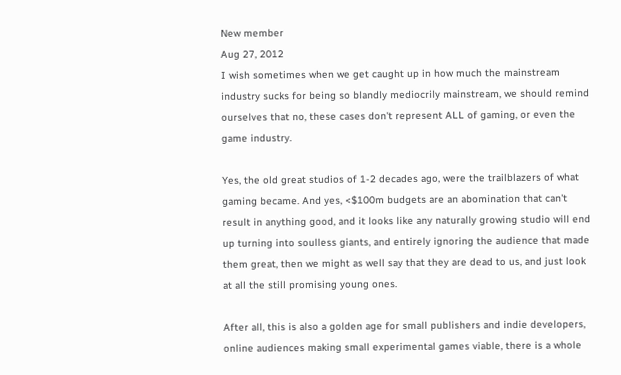New member
Aug 27, 2012
I wish sometimes when we get caught up in how much the mainstream industry sucks for being so blandly mediocrily mainstream, we should remind ourselves that no, these cases don't represent ALL of gaming, or even the game industry.

Yes, the old great studios of 1-2 decades ago, were the trailblazers of what gaming became. And yes, <$100m budgets are an abomination that can't result in anything good, and it looks like any naturally growing studio will end up turning into soulless giants, and entirely ignoring the audience that made them great, then we might as well say that they are dead to us, and just look at all the still promising young ones.

After all, this is also a golden age for small publishers and indie developers, online audiences making small experimental games viable, there is a whole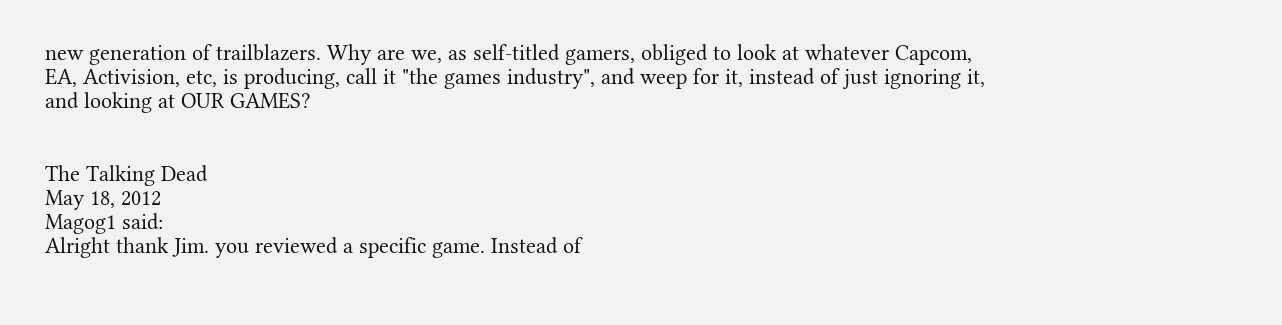new generation of trailblazers. Why are we, as self-titled gamers, obliged to look at whatever Capcom, EA, Activision, etc, is producing, call it "the games industry", and weep for it, instead of just ignoring it, and looking at OUR GAMES?


The Talking Dead
May 18, 2012
Magog1 said:
Alright thank Jim. you reviewed a specific game. Instead of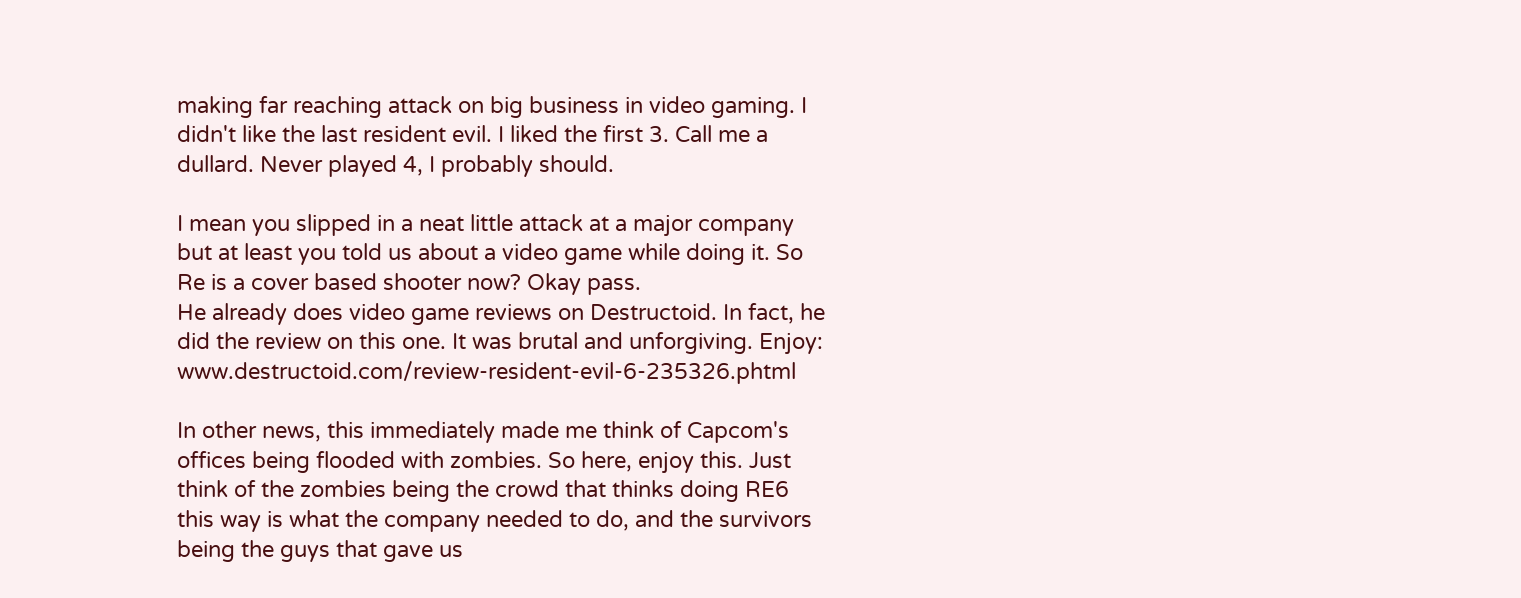making far reaching attack on big business in video gaming. I didn't like the last resident evil. I liked the first 3. Call me a dullard. Never played 4, I probably should.

I mean you slipped in a neat little attack at a major company but at least you told us about a video game while doing it. So Re is a cover based shooter now? Okay pass.
He already does video game reviews on Destructoid. In fact, he did the review on this one. It was brutal and unforgiving. Enjoy: www.destructoid.com/review-resident-evil-6-235326.phtml

In other news, this immediately made me think of Capcom's offices being flooded with zombies. So here, enjoy this. Just think of the zombies being the crowd that thinks doing RE6 this way is what the company needed to do, and the survivors being the guys that gave us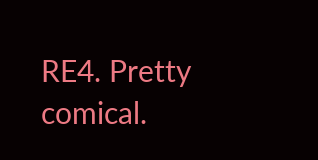RE4. Pretty comical.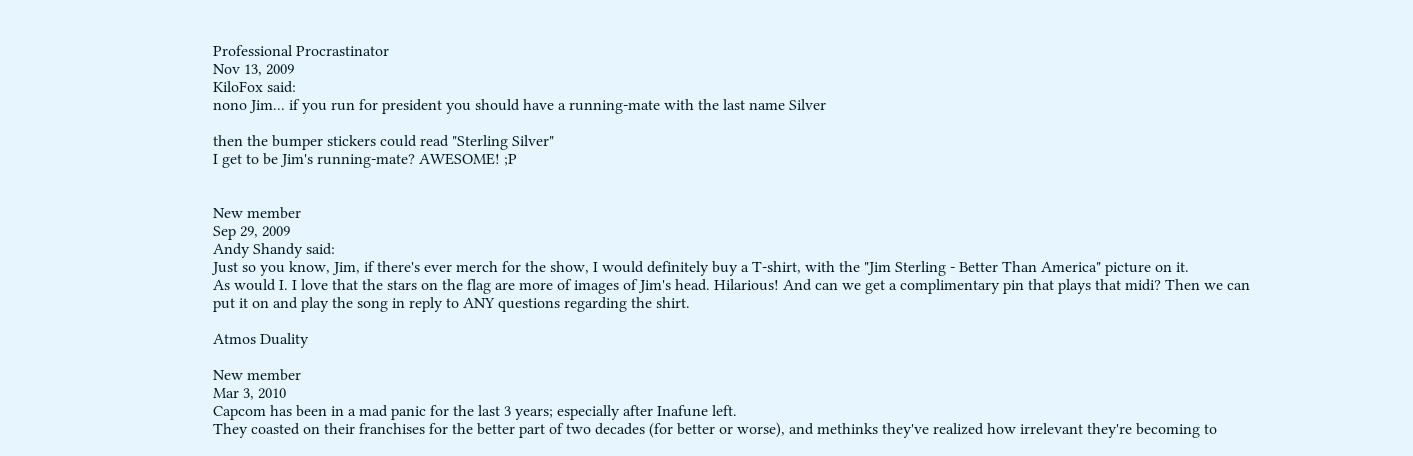Professional Procrastinator
Nov 13, 2009
KiloFox said:
nono Jim... if you run for president you should have a running-mate with the last name Silver

then the bumper stickers could read "Sterling Silver"
I get to be Jim's running-mate? AWESOME! ;P


New member
Sep 29, 2009
Andy Shandy said:
Just so you know, Jim, if there's ever merch for the show, I would definitely buy a T-shirt, with the "Jim Sterling - Better Than America" picture on it.
As would I. I love that the stars on the flag are more of images of Jim's head. Hilarious! And can we get a complimentary pin that plays that midi? Then we can put it on and play the song in reply to ANY questions regarding the shirt.

Atmos Duality

New member
Mar 3, 2010
Capcom has been in a mad panic for the last 3 years; especially after Inafune left.
They coasted on their franchises for the better part of two decades (for better or worse), and methinks they've realized how irrelevant they're becoming to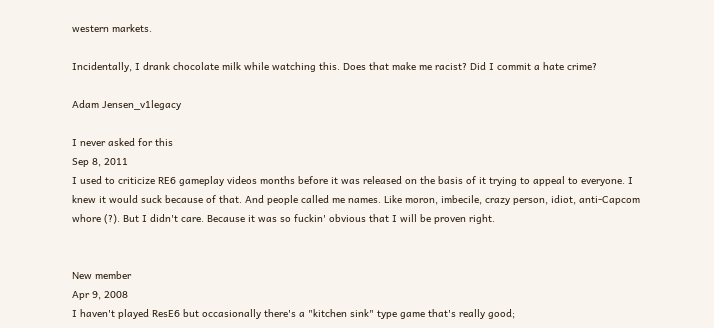western markets.

Incidentally, I drank chocolate milk while watching this. Does that make me racist? Did I commit a hate crime?

Adam Jensen_v1legacy

I never asked for this
Sep 8, 2011
I used to criticize RE6 gameplay videos months before it was released on the basis of it trying to appeal to everyone. I knew it would suck because of that. And people called me names. Like moron, imbecile, crazy person, idiot, anti-Capcom whore (?). But I didn't care. Because it was so fuckin' obvious that I will be proven right.


New member
Apr 9, 2008
I haven't played ResE6 but occasionally there's a "kitchen sink" type game that's really good;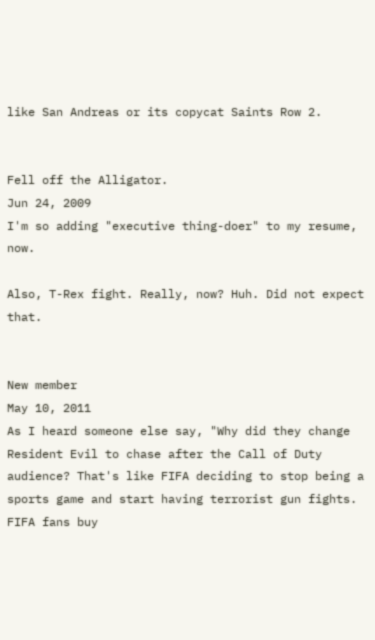like San Andreas or its copycat Saints Row 2.


Fell off the Alligator.
Jun 24, 2009
I'm so adding "executive thing-doer" to my resume, now.

Also, T-Rex fight. Really, now? Huh. Did not expect that.


New member
May 10, 2011
As I heard someone else say, "Why did they change Resident Evil to chase after the Call of Duty audience? That's like FIFA deciding to stop being a sports game and start having terrorist gun fights. FIFA fans buy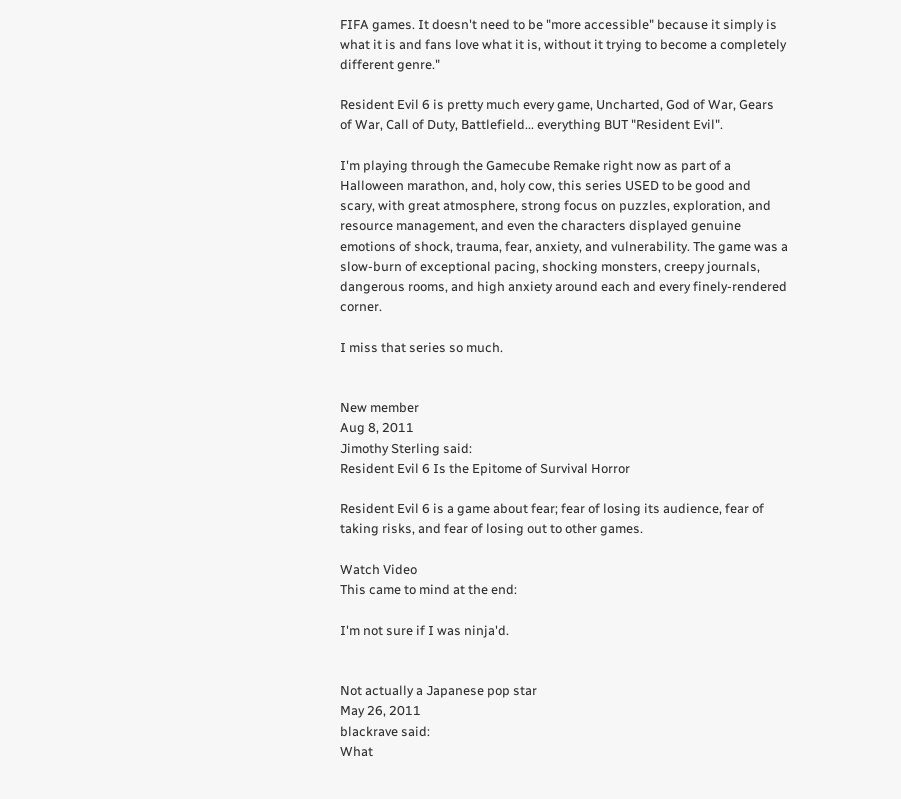FIFA games. It doesn't need to be "more accessible" because it simply is what it is and fans love what it is, without it trying to become a completely different genre."

Resident Evil 6 is pretty much every game, Uncharted, God of War, Gears of War, Call of Duty, Battlefield... everything BUT "Resident Evil".

I'm playing through the Gamecube Remake right now as part of a Halloween marathon, and, holy cow, this series USED to be good and scary, with great atmosphere, strong focus on puzzles, exploration, and resource management, and even the characters displayed genuine emotions of shock, trauma, fear, anxiety, and vulnerability. The game was a slow-burn of exceptional pacing, shocking monsters, creepy journals, dangerous rooms, and high anxiety around each and every finely-rendered corner.

I miss that series so much.


New member
Aug 8, 2011
Jimothy Sterling said:
Resident Evil 6 Is the Epitome of Survival Horror

Resident Evil 6 is a game about fear; fear of losing its audience, fear of taking risks, and fear of losing out to other games.

Watch Video
This came to mind at the end:

I'm not sure if I was ninja'd.


Not actually a Japanese pop star
May 26, 2011
blackrave said:
What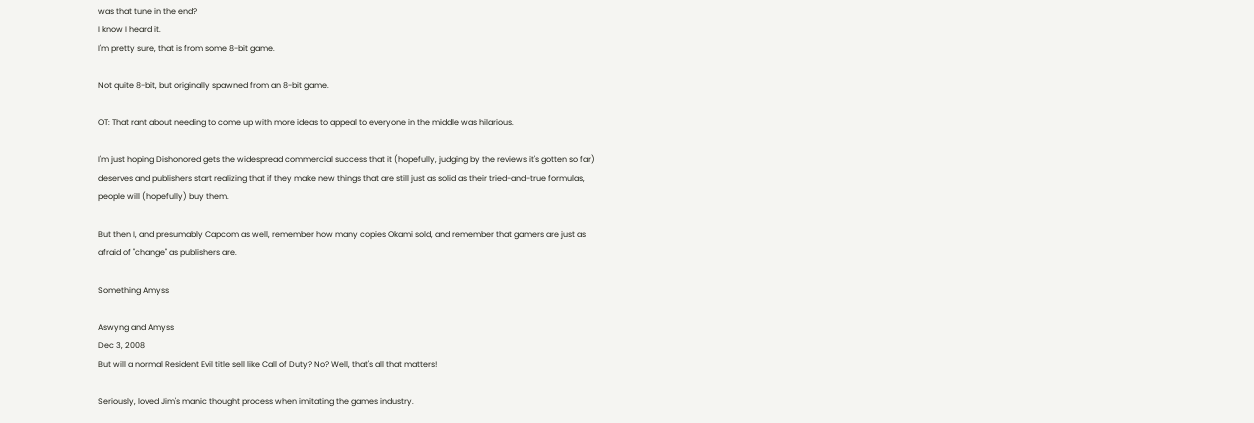was that tune in the end?
I know I heard it.
I'm pretty sure, that is from some 8-bit game.

Not quite 8-bit, but originally spawned from an 8-bit game.

OT: That rant about needing to come up with more ideas to appeal to everyone in the middle was hilarious.

I'm just hoping Dishonored gets the widespread commercial success that it (hopefully, judging by the reviews it's gotten so far) deserves and publishers start realizing that if they make new things that are still just as solid as their tried-and-true formulas, people will (hopefully) buy them.

But then I, and presumably Capcom as well, remember how many copies Okami sold, and remember that gamers are just as afraid of "change" as publishers are.

Something Amyss

Aswyng and Amyss
Dec 3, 2008
But will a normal Resident Evil title sell like Call of Duty? No? Well, that's all that matters!

Seriously, loved Jim's manic thought process when imitating the games industry.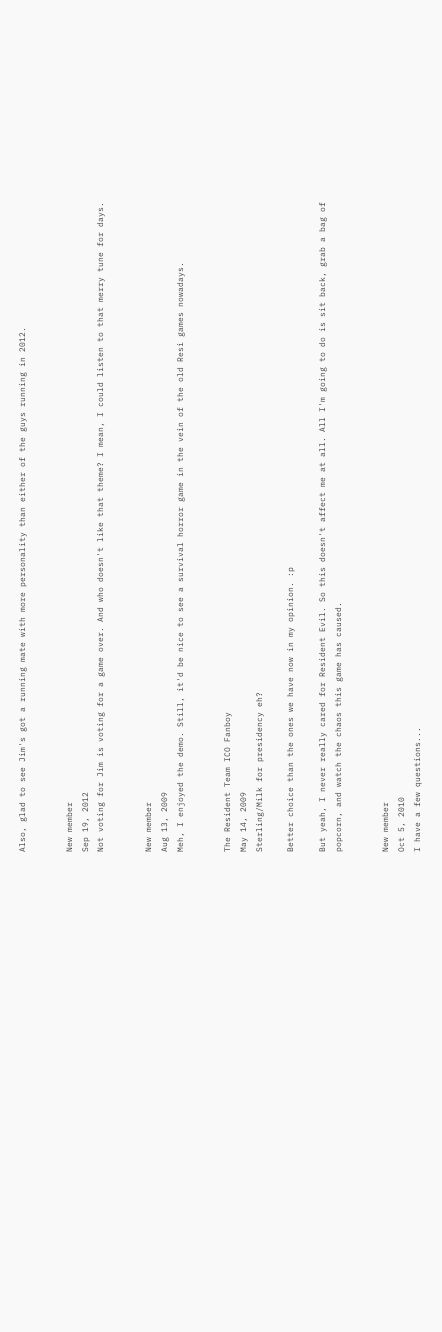Also, glad to see Jim's got a running mate with more personality than either of the guys running in 2012.


New member
Sep 19, 2012
Not voting for Jim is voting for a game over. And who doesn't like that theme? I mean, I could listen to that merry tune for days.


New member
Aug 13, 2009
Meh, I enjoyed the demo. Still, it'd be nice to see a survival horror game in the vein of the old Resi games nowadays.


The Resident Team ICO Fanboy
May 14, 2009
Sterling/Milk for presidency eh?

Better choice than the ones we have now in my opinion. :p

But yeah, I never really cared for Resident Evil. So this doesn't affect me at all. All I'm going to do is sit back, grab a bag of popcorn, and watch the chaos this game has caused.


New member
Oct 5, 2010
I have a few questions...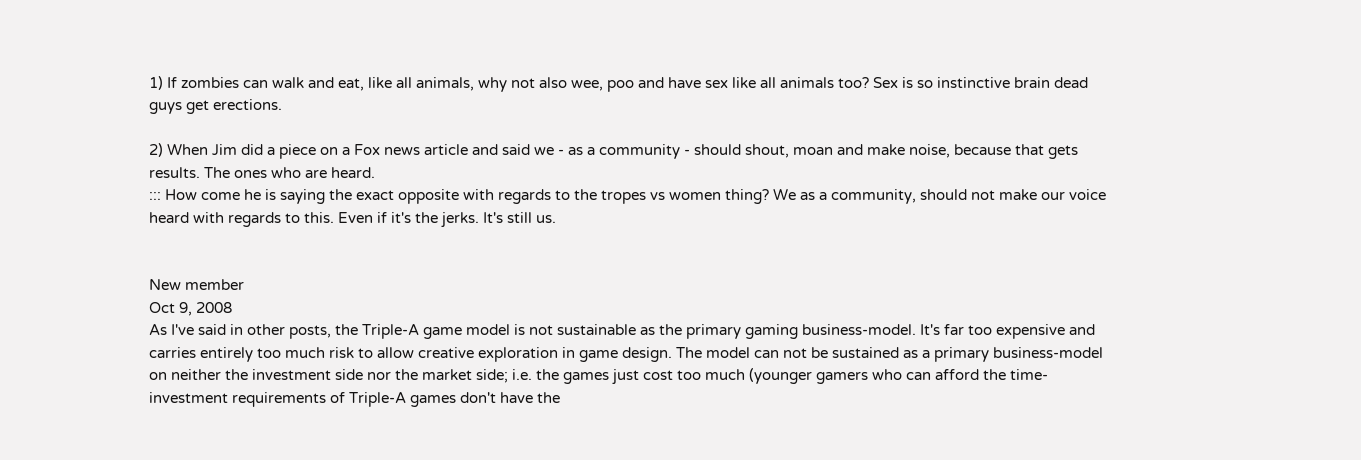1) If zombies can walk and eat, like all animals, why not also wee, poo and have sex like all animals too? Sex is so instinctive brain dead guys get erections.

2) When Jim did a piece on a Fox news article and said we - as a community - should shout, moan and make noise, because that gets results. The ones who are heard.
::: How come he is saying the exact opposite with regards to the tropes vs women thing? We as a community, should not make our voice heard with regards to this. Even if it's the jerks. It's still us.


New member
Oct 9, 2008
As I've said in other posts, the Triple-A game model is not sustainable as the primary gaming business-model. It's far too expensive and carries entirely too much risk to allow creative exploration in game design. The model can not be sustained as a primary business-model on neither the investment side nor the market side; i.e. the games just cost too much (younger gamers who can afford the time-investment requirements of Triple-A games don't have the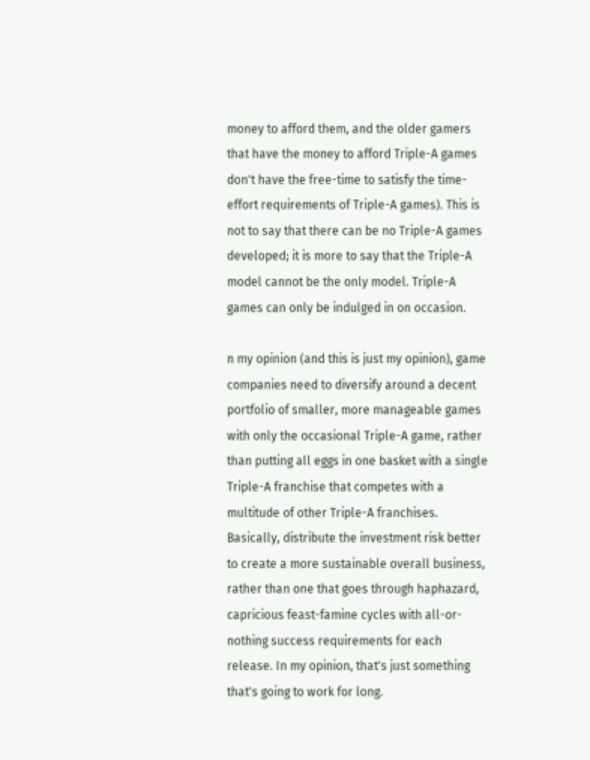money to afford them, and the older gamers that have the money to afford Triple-A games don't have the free-time to satisfy the time-effort requirements of Triple-A games). This is not to say that there can be no Triple-A games developed; it is more to say that the Triple-A model cannot be the only model. Triple-A games can only be indulged in on occasion.

n my opinion (and this is just my opinion), game companies need to diversify around a decent portfolio of smaller, more manageable games with only the occasional Triple-A game, rather than putting all eggs in one basket with a single Triple-A franchise that competes with a multitude of other Triple-A franchises. Basically, distribute the investment risk better to create a more sustainable overall business, rather than one that goes through haphazard, capricious feast-famine cycles with all-or-nothing success requirements for each release. In my opinion, that's just something that's going to work for long.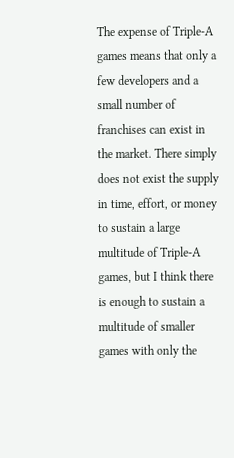The expense of Triple-A games means that only a few developers and a small number of franchises can exist in the market. There simply does not exist the supply in time, effort, or money to sustain a large multitude of Triple-A games, but I think there is enough to sustain a multitude of smaller games with only the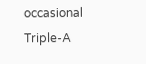occasional Triple-A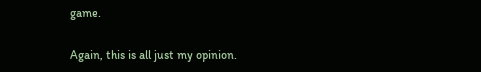game.

Again, this is all just my opinion.